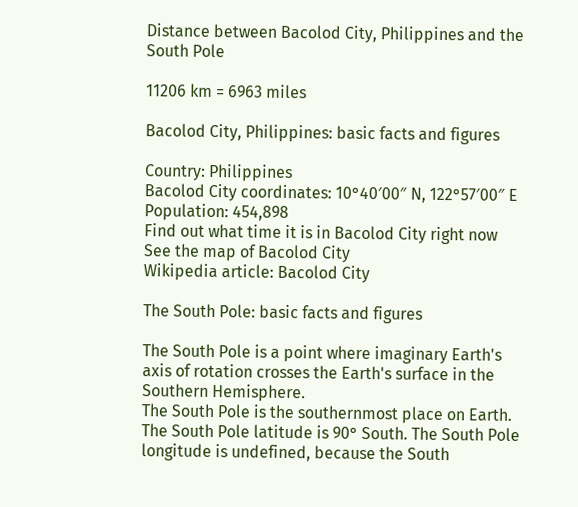Distance between Bacolod City, Philippines and the South Pole

11206 km = 6963 miles

Bacolod City, Philippines: basic facts and figures

Country: Philippines
Bacolod City coordinates: 10°40′00″ N, 122°57′00″ E
Population: 454,898
Find out what time it is in Bacolod City right now
See the map of Bacolod City
Wikipedia article: Bacolod City

The South Pole: basic facts and figures

The South Pole is a point where imaginary Earth's axis of rotation crosses the Earth's surface in the Southern Hemisphere.
The South Pole is the southernmost place on Earth. The South Pole latitude is 90° South. The South Pole longitude is undefined, because the South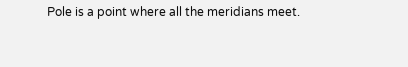Pole is a point where all the meridians meet.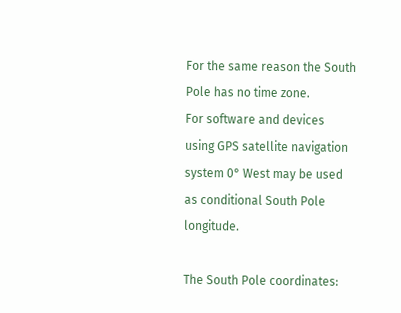For the same reason the South Pole has no time zone.
For software and devices using GPS satellite navigation system 0° West may be used as conditional South Pole longitude.

The South Pole coordinates: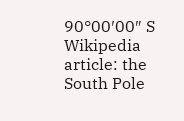90°00′00″ S
Wikipedia article: the South Pole